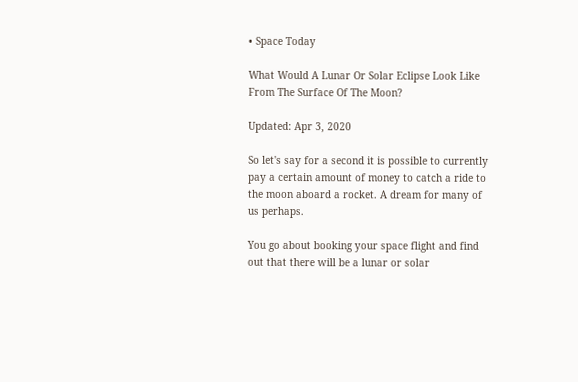• Space Today

What Would A Lunar Or Solar Eclipse Look Like From The Surface Of The Moon?

Updated: Apr 3, 2020

So let's say for a second it is possible to currently pay a certain amount of money to catch a ride to the moon aboard a rocket. A dream for many of us perhaps.

You go about booking your space flight and find out that there will be a lunar or solar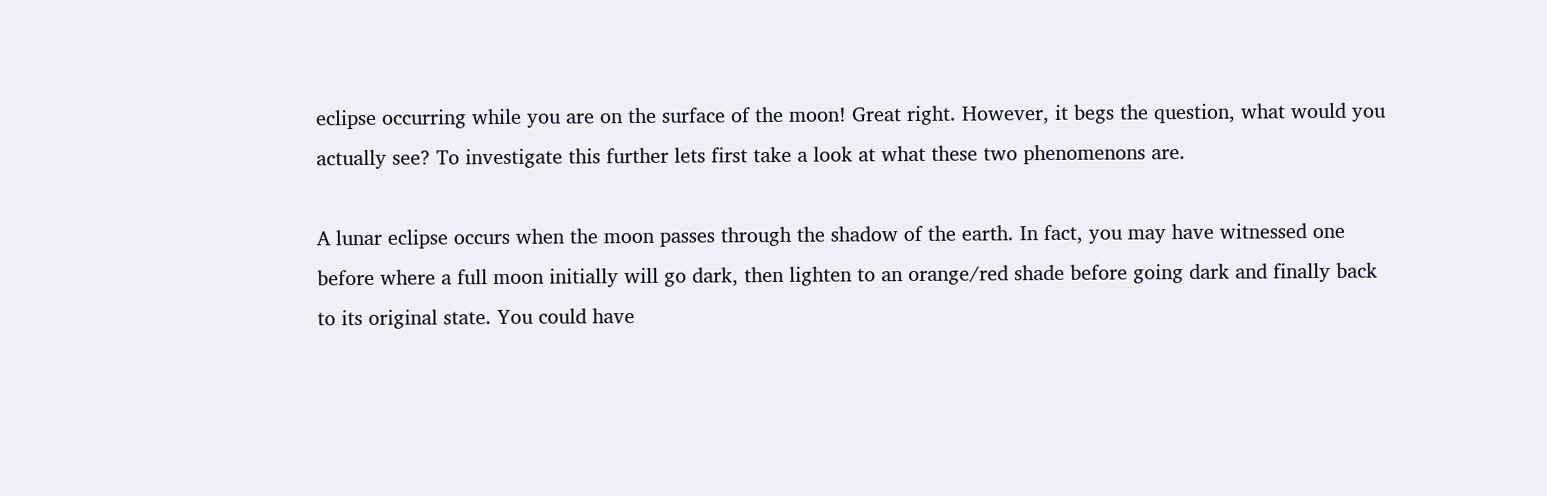eclipse occurring while you are on the surface of the moon! Great right. However, it begs the question, what would you actually see? To investigate this further lets first take a look at what these two phenomenons are.

A lunar eclipse occurs when the moon passes through the shadow of the earth. In fact, you may have witnessed one before where a full moon initially will go dark, then lighten to an orange/red shade before going dark and finally back to its original state. You could have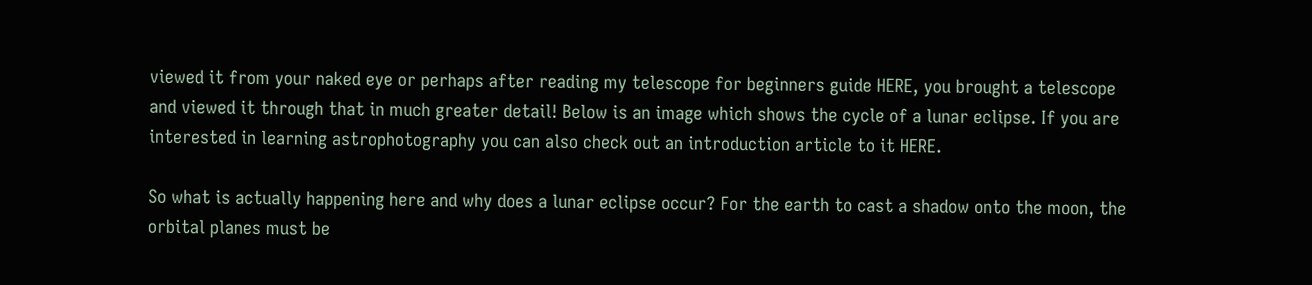viewed it from your naked eye or perhaps after reading my telescope for beginners guide HERE, you brought a telescope and viewed it through that in much greater detail! Below is an image which shows the cycle of a lunar eclipse. If you are interested in learning astrophotography you can also check out an introduction article to it HERE.

So what is actually happening here and why does a lunar eclipse occur? For the earth to cast a shadow onto the moon, the orbital planes must be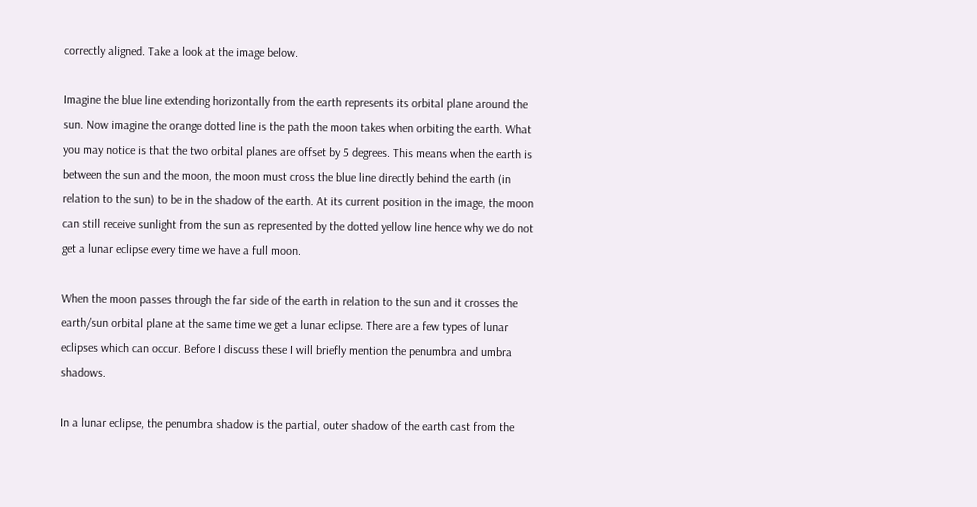correctly aligned. Take a look at the image below.

Imagine the blue line extending horizontally from the earth represents its orbital plane around the sun. Now imagine the orange dotted line is the path the moon takes when orbiting the earth. What you may notice is that the two orbital planes are offset by 5 degrees. This means when the earth is between the sun and the moon, the moon must cross the blue line directly behind the earth (in relation to the sun) to be in the shadow of the earth. At its current position in the image, the moon can still receive sunlight from the sun as represented by the dotted yellow line hence why we do not get a lunar eclipse every time we have a full moon.

When the moon passes through the far side of the earth in relation to the sun and it crosses the earth/sun orbital plane at the same time we get a lunar eclipse. There are a few types of lunar eclipses which can occur. Before I discuss these I will briefly mention the penumbra and umbra shadows.

In a lunar eclipse, the penumbra shadow is the partial, outer shadow of the earth cast from the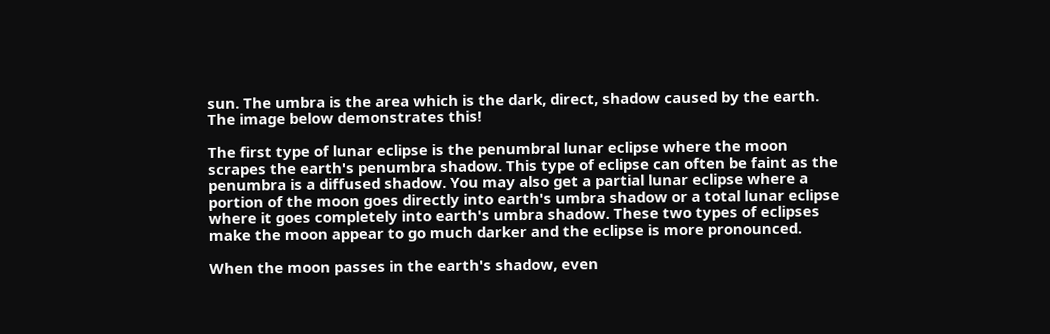sun. The umbra is the area which is the dark, direct, shadow caused by the earth. The image below demonstrates this!

The first type of lunar eclipse is the penumbral lunar eclipse where the moon scrapes the earth's penumbra shadow. This type of eclipse can often be faint as the penumbra is a diffused shadow. You may also get a partial lunar eclipse where a portion of the moon goes directly into earth's umbra shadow or a total lunar eclipse where it goes completely into earth's umbra shadow. These two types of eclipses make the moon appear to go much darker and the eclipse is more pronounced.

When the moon passes in the earth's shadow, even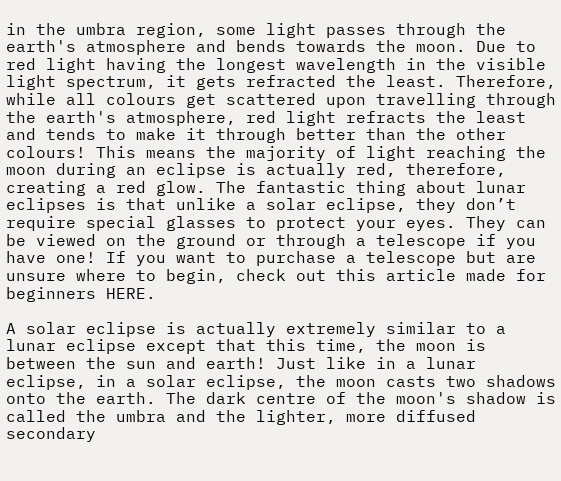in the umbra region, some light passes through the earth's atmosphere and bends towards the moon. Due to red light having the longest wavelength in the visible light spectrum, it gets refracted the least. Therefore, while all colours get scattered upon travelling through the earth's atmosphere, red light refracts the least and tends to make it through better than the other colours! This means the majority of light reaching the moon during an eclipse is actually red, therefore, creating a red glow. The fantastic thing about lunar eclipses is that unlike a solar eclipse, they don’t require special glasses to protect your eyes. They can be viewed on the ground or through a telescope if you have one! If you want to purchase a telescope but are unsure where to begin, check out this article made for beginners HERE.

A solar eclipse is actually extremely similar to a lunar eclipse except that this time, the moon is between the sun and earth! Just like in a lunar eclipse, in a solar eclipse, the moon casts two shadows onto the earth. The dark centre of the moon's shadow is called the umbra and the lighter, more diffused secondary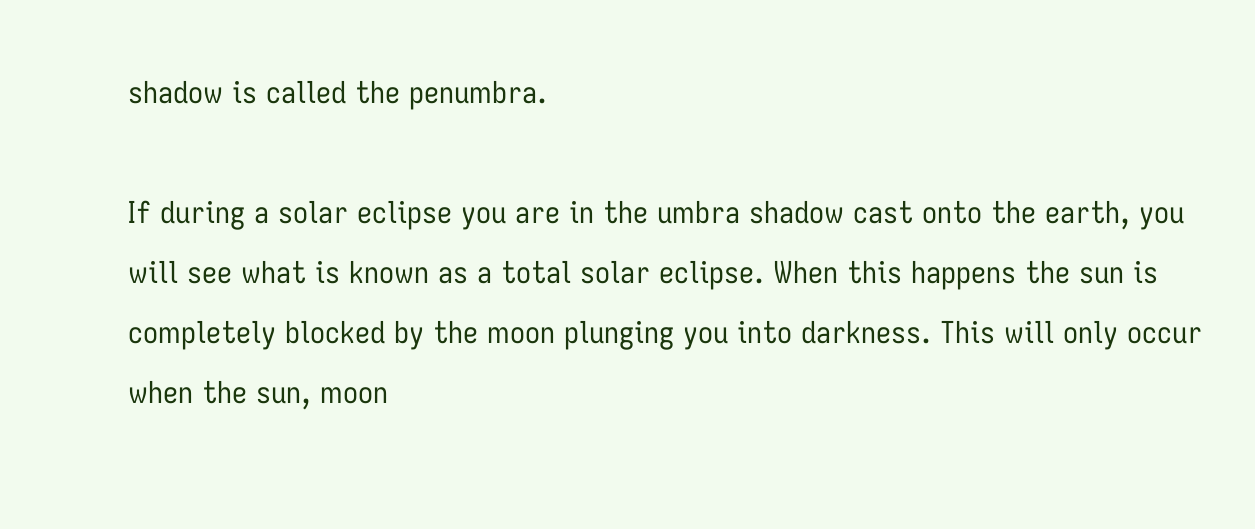shadow is called the penumbra.

If during a solar eclipse you are in the umbra shadow cast onto the earth, you will see what is known as a total solar eclipse. When this happens the sun is completely blocked by the moon plunging you into darkness. This will only occur when the sun, moon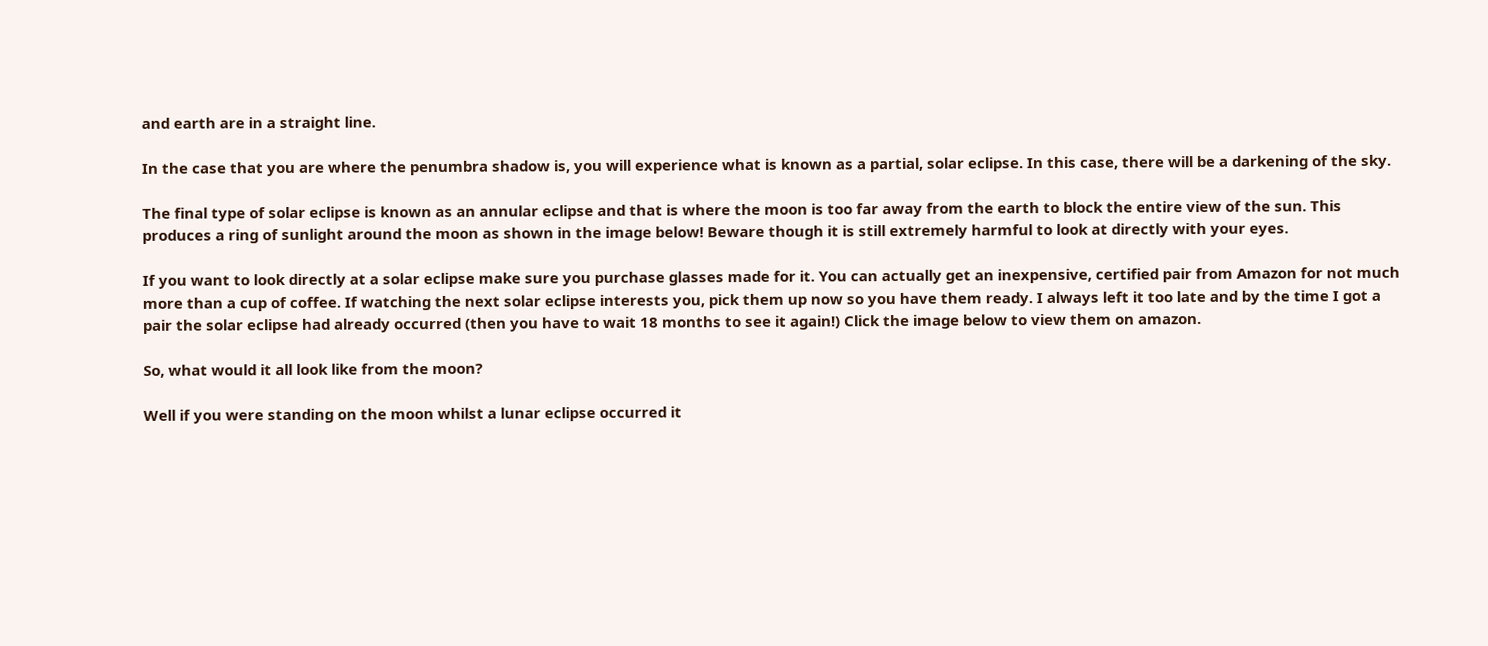and earth are in a straight line.

In the case that you are where the penumbra shadow is, you will experience what is known as a partial, solar eclipse. In this case, there will be a darkening of the sky.

The final type of solar eclipse is known as an annular eclipse and that is where the moon is too far away from the earth to block the entire view of the sun. This produces a ring of sunlight around the moon as shown in the image below! Beware though it is still extremely harmful to look at directly with your eyes.

If you want to look directly at a solar eclipse make sure you purchase glasses made for it. You can actually get an inexpensive, certified pair from Amazon for not much more than a cup of coffee. If watching the next solar eclipse interests you, pick them up now so you have them ready. I always left it too late and by the time I got a pair the solar eclipse had already occurred (then you have to wait 18 months to see it again!) Click the image below to view them on amazon.

So, what would it all look like from the moon?

Well if you were standing on the moon whilst a lunar eclipse occurred it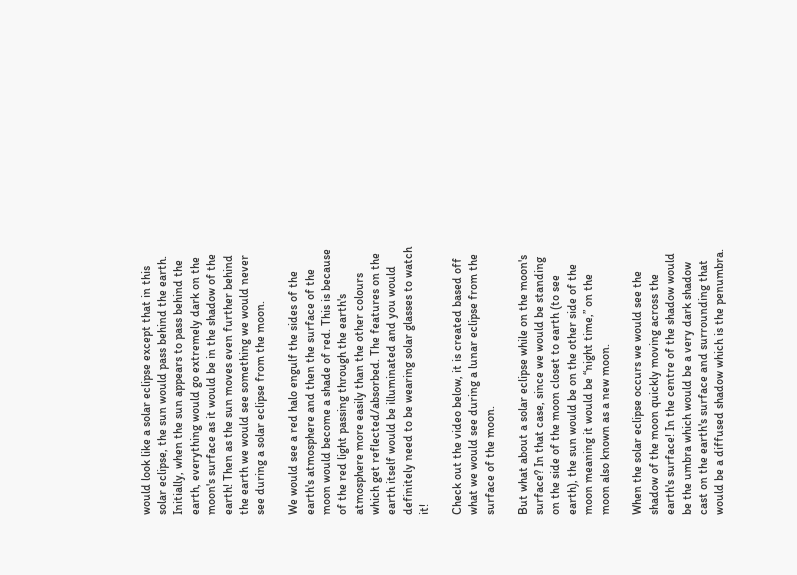would look like a solar eclipse except that in this solar eclipse, the sun would pass behind the earth. Initially, when the sun appears to pass behind the earth, everything would go extremely dark on the moon's surface as it would be in the shadow of the earth! Then as the sun moves even further behind the earth we would see something we would never see during a solar eclipse from the moon.

We would see a red halo engulf the sides of the earth's atmosphere and then the surface of the moon would become a shade of red. This is because of the red light passing through the earth's atmosphere more easily than the other colours which get reflected/absorbed. The features on the earth itself would be illuminated and you would definitely need to be wearing solar glasses to watch it!

Check out the video below, it is created based off what we would see during a lunar eclipse from the surface of the moon.

But what about a solar eclipse while on the moon's surface? In that case, since we would be standing on the side of the moon closet to earth (to see earth), the sun would be on the other side of the moon meaning it would be “night time,” on the moon also known as a new moon.

When the solar eclipse occurs we would see the shadow of the moon quickly moving across the earth's surface! In the centre of the shadow would be the umbra which would be a very dark shadow cast on the earth's surface and surrounding that would be a diffused shadow which is the penumbra.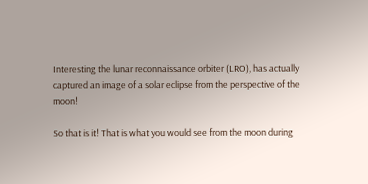Interesting the lunar reconnaissance orbiter (LRO), has actually captured an image of a solar eclipse from the perspective of the moon!

So that is it! That is what you would see from the moon during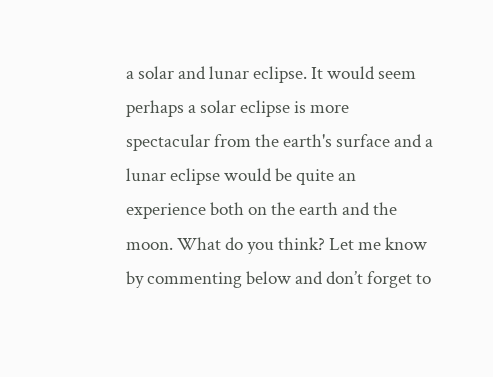a solar and lunar eclipse. It would seem perhaps a solar eclipse is more spectacular from the earth's surface and a lunar eclipse would be quite an experience both on the earth and the moon. What do you think? Let me know by commenting below and don’t forget to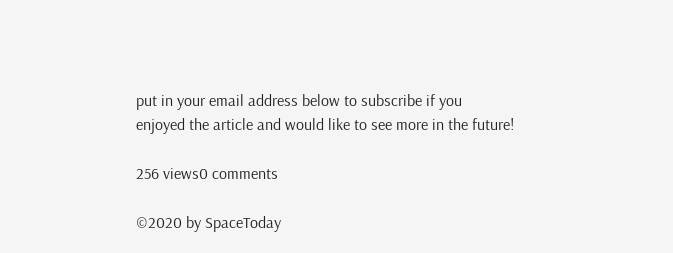put in your email address below to subscribe if you enjoyed the article and would like to see more in the future!

256 views0 comments

©2020 by SpaceToday